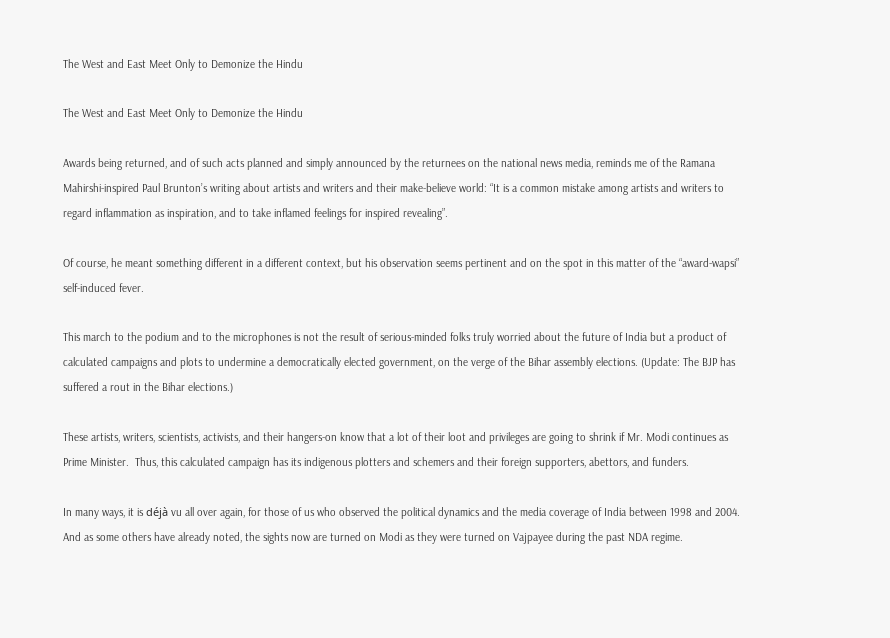The West and East Meet Only to Demonize the Hindu

The West and East Meet Only to Demonize the Hindu

Awards being returned, and of such acts planned and simply announced by the returnees on the national news media, reminds me of the Ramana Mahirshi-inspired Paul Brunton’s writing about artists and writers and their make-believe world: “It is a common mistake among artists and writers to regard inflammation as inspiration, and to take inflamed feelings for inspired revealing”.

Of course, he meant something different in a different context, but his observation seems pertinent and on the spot in this matter of the “award-wapsi” self-induced fever.

This march to the podium and to the microphones is not the result of serious-minded folks truly worried about the future of India but a product of calculated campaigns and plots to undermine a democratically elected government, on the verge of the Bihar assembly elections. (Update: The BJP has suffered a rout in the Bihar elections.)

These artists, writers, scientists, activists, and their hangers-on know that a lot of their loot and privileges are going to shrink if Mr. Modi continues as Prime Minister.  Thus, this calculated campaign has its indigenous plotters and schemers and their foreign supporters, abettors, and funders.

In many ways, it is déjà vu all over again, for those of us who observed the political dynamics and the media coverage of India between 1998 and 2004.  And as some others have already noted, the sights now are turned on Modi as they were turned on Vajpayee during the past NDA regime.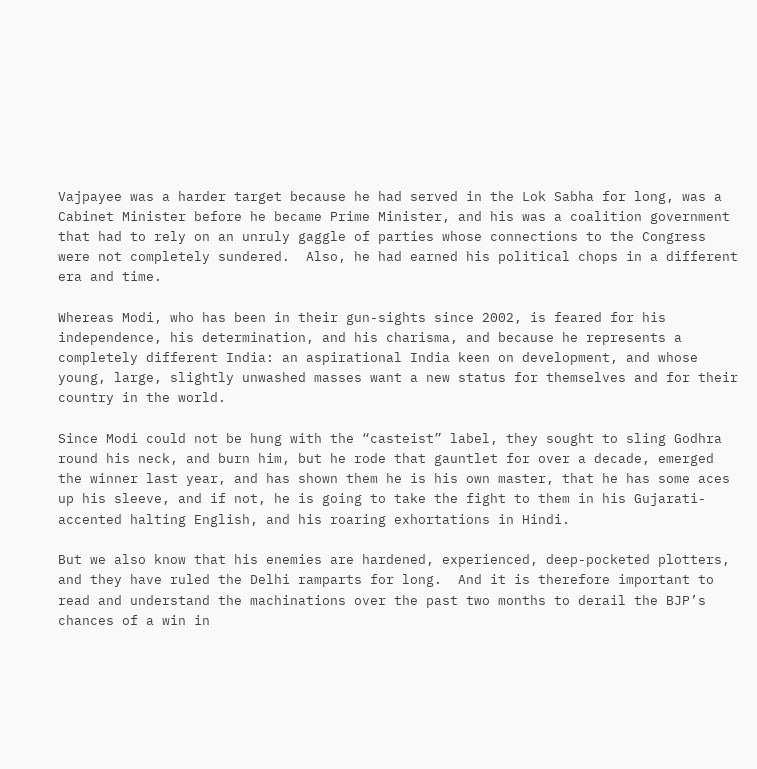Vajpayee was a harder target because he had served in the Lok Sabha for long, was a Cabinet Minister before he became Prime Minister, and his was a coalition government that had to rely on an unruly gaggle of parties whose connections to the Congress were not completely sundered.  Also, he had earned his political chops in a different era and time.

Whereas Modi, who has been in their gun-sights since 2002, is feared for his independence, his determination, and his charisma, and because he represents a completely different India: an aspirational India keen on development, and whose young, large, slightly unwashed masses want a new status for themselves and for their country in the world.

Since Modi could not be hung with the “casteist” label, they sought to sling Godhra round his neck, and burn him, but he rode that gauntlet for over a decade, emerged the winner last year, and has shown them he is his own master, that he has some aces up his sleeve, and if not, he is going to take the fight to them in his Gujarati-accented halting English, and his roaring exhortations in Hindi.

But we also know that his enemies are hardened, experienced, deep-pocketed plotters, and they have ruled the Delhi ramparts for long.  And it is therefore important to read and understand the machinations over the past two months to derail the BJP’s chances of a win in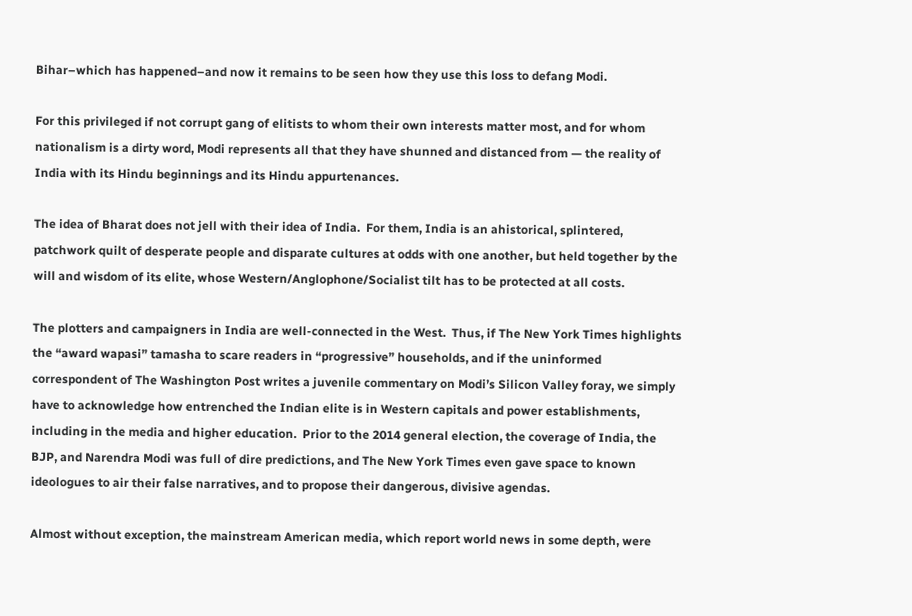Bihar–which has happened–and now it remains to be seen how they use this loss to defang Modi.

For this privileged if not corrupt gang of elitists to whom their own interests matter most, and for whom nationalism is a dirty word, Modi represents all that they have shunned and distanced from — the reality of India with its Hindu beginnings and its Hindu appurtenances.

The idea of Bharat does not jell with their idea of India.  For them, India is an ahistorical, splintered, patchwork quilt of desperate people and disparate cultures at odds with one another, but held together by the will and wisdom of its elite, whose Western/Anglophone/Socialist tilt has to be protected at all costs.

The plotters and campaigners in India are well-connected in the West.  Thus, if The New York Times highlights the “award wapasi” tamasha to scare readers in “progressive” households, and if the uninformed correspondent of The Washington Post writes a juvenile commentary on Modi’s Silicon Valley foray, we simply have to acknowledge how entrenched the Indian elite is in Western capitals and power establishments, including in the media and higher education.  Prior to the 2014 general election, the coverage of India, the BJP, and Narendra Modi was full of dire predictions, and The New York Times even gave space to known ideologues to air their false narratives, and to propose their dangerous, divisive agendas.

Almost without exception, the mainstream American media, which report world news in some depth, were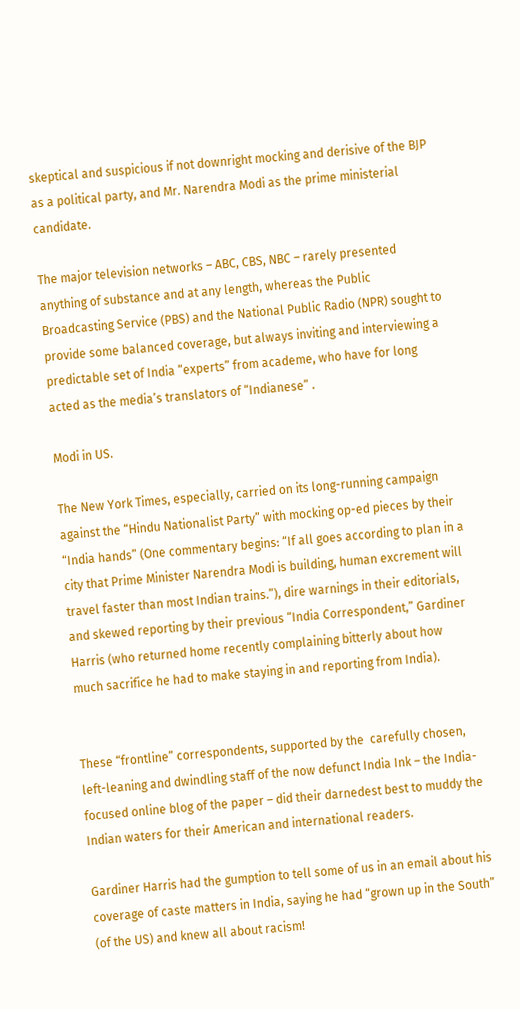skeptical and suspicious if not downright mocking and derisive of the BJP as a political party, and Mr. Narendra Modi as the prime ministerial candidate.

The major television networks – ABC, CBS, NBC – rarely presented anything of substance and at any length, whereas the Public Broadcasting Service (PBS) and the National Public Radio (NPR) sought to provide some balanced coverage, but always inviting and interviewing a predictable set of India “experts” from academe, who have for long acted as the media’s translators of “Indianese” .

Modi in US.

The New York Times, especially, carried on its long-running campaign against the “Hindu Nationalist Party” with mocking op-ed pieces by their “India hands” (One commentary begins: “If all goes according to plan in a city that Prime Minister Narendra Modi is building, human excrement will travel faster than most Indian trains.”), dire warnings in their editorials, and skewed reporting by their previous “India Correspondent,” Gardiner Harris (who returned home recently complaining bitterly about how much sacrifice he had to make staying in and reporting from India).


These “frontline” correspondents, supported by the  carefully chosen, left-leaning and dwindling staff of the now defunct India Ink – the India-focused online blog of the paper – did their darnedest best to muddy the Indian waters for their American and international readers.

Gardiner Harris had the gumption to tell some of us in an email about his coverage of caste matters in India, saying he had “grown up in the South” (of the US) and knew all about racism!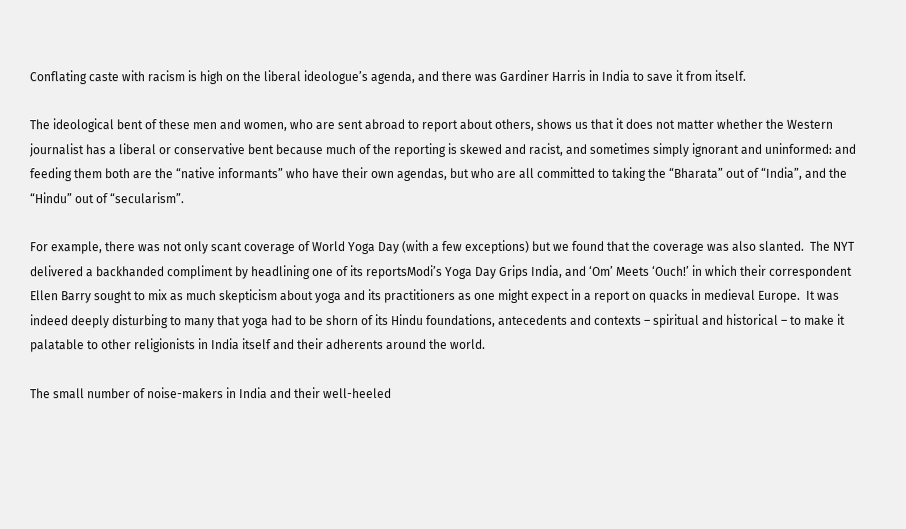Conflating caste with racism is high on the liberal ideologue’s agenda, and there was Gardiner Harris in India to save it from itself.

The ideological bent of these men and women, who are sent abroad to report about others, shows us that it does not matter whether the Western journalist has a liberal or conservative bent because much of the reporting is skewed and racist, and sometimes simply ignorant and uninformed: and feeding them both are the “native informants” who have their own agendas, but who are all committed to taking the “Bharata” out of “India”, and the “Hindu” out of “secularism”.

For example, there was not only scant coverage of World Yoga Day (with a few exceptions) but we found that the coverage was also slanted.  The NYT delivered a backhanded compliment by headlining one of its reportsModi’s Yoga Day Grips India, and ‘Om’ Meets ‘Ouch!’ in which their correspondent Ellen Barry sought to mix as much skepticism about yoga and its practitioners as one might expect in a report on quacks in medieval Europe.  It was indeed deeply disturbing to many that yoga had to be shorn of its Hindu foundations, antecedents and contexts – spiritual and historical – to make it palatable to other religionists in India itself and their adherents around the world.

The small number of noise-makers in India and their well-heeled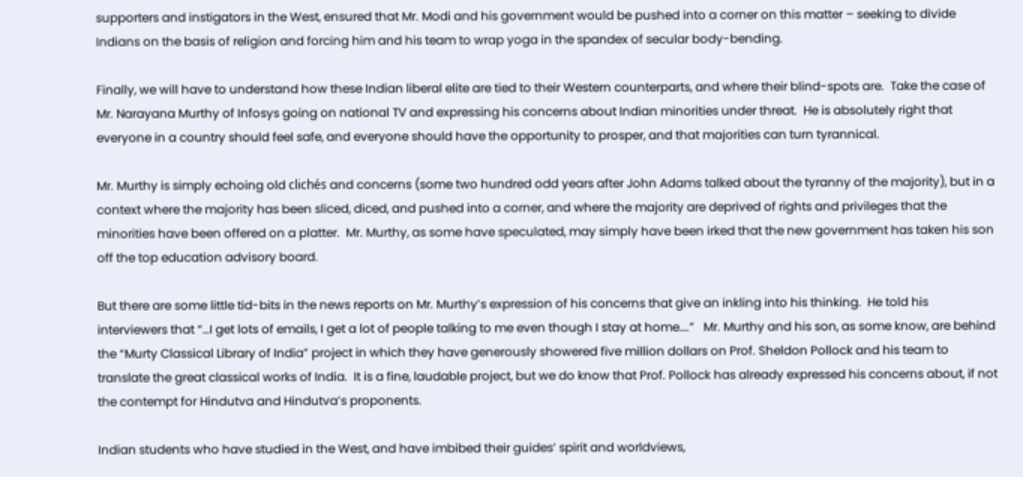supporters and instigators in the West, ensured that Mr. Modi and his government would be pushed into a corner on this matter – seeking to divide Indians on the basis of religion and forcing him and his team to wrap yoga in the spandex of secular body-bending.

Finally, we will have to understand how these Indian liberal elite are tied to their Western counterparts, and where their blind-spots are.  Take the case of Mr. Narayana Murthy of Infosys going on national TV and expressing his concerns about Indian minorities under threat.  He is absolutely right that everyone in a country should feel safe, and everyone should have the opportunity to prosper, and that majorities can turn tyrannical.

Mr. Murthy is simply echoing old clichés and concerns (some two hundred odd years after John Adams talked about the tyranny of the majority), but in a context where the majority has been sliced, diced, and pushed into a corner, and where the majority are deprived of rights and privileges that the minorities have been offered on a platter.  Mr. Murthy, as some have speculated, may simply have been irked that the new government has taken his son off the top education advisory board.

But there are some little tid-bits in the news reports on Mr. Murthy’s expression of his concerns that give an inkling into his thinking.  He told his interviewers that “…I get lots of emails, I get a lot of people talking to me even though I stay at home….”   Mr. Murthy and his son, as some know, are behind the “Murty Classical Library of India” project in which they have generously showered five million dollars on Prof. Sheldon Pollock and his team to translate the great classical works of India.  It is a fine, laudable project, but we do know that Prof. Pollock has already expressed his concerns about, if not the contempt for Hindutva and Hindutva’s proponents.

Indian students who have studied in the West, and have imbibed their guides’ spirit and worldviews,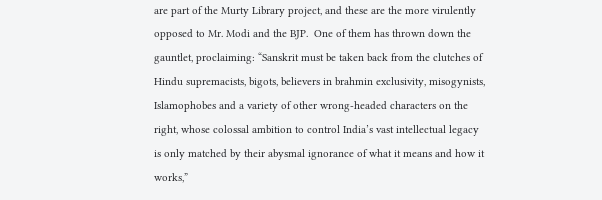are part of the Murty Library project, and these are the more virulently opposed to Mr. Modi and the BJP.  One of them has thrown down the gauntlet, proclaiming: “Sanskrit must be taken back from the clutches of Hindu supremacists, bigots, believers in brahmin exclusivity, misogynists, Islamophobes and a variety of other wrong-headed characters on the right, whose colossal ambition to control India’s vast intellectual legacy is only matched by their abysmal ignorance of what it means and how it works,”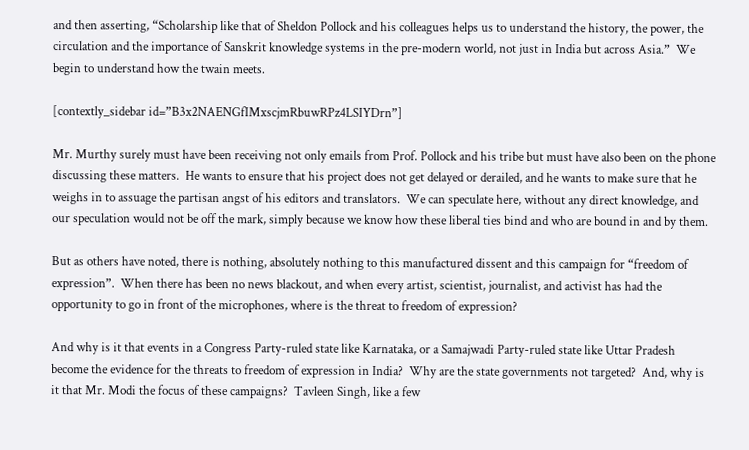and then asserting, “Scholarship like that of Sheldon Pollock and his colleagues helps us to understand the history, the power, the circulation and the importance of Sanskrit knowledge systems in the pre-modern world, not just in India but across Asia.”  We begin to understand how the twain meets.

[contextly_sidebar id=”B3x2NAENGfIMxscjmRbuwRPz4LSIYDrn”]

Mr. Murthy surely must have been receiving not only emails from Prof. Pollock and his tribe but must have also been on the phone discussing these matters.  He wants to ensure that his project does not get delayed or derailed, and he wants to make sure that he weighs in to assuage the partisan angst of his editors and translators.  We can speculate here, without any direct knowledge, and our speculation would not be off the mark, simply because we know how these liberal ties bind and who are bound in and by them.

But as others have noted, there is nothing, absolutely nothing to this manufactured dissent and this campaign for “freedom of expression”.  When there has been no news blackout, and when every artist, scientist, journalist, and activist has had the opportunity to go in front of the microphones, where is the threat to freedom of expression?

And why is it that events in a Congress Party-ruled state like Karnataka, or a Samajwadi Party-ruled state like Uttar Pradesh become the evidence for the threats to freedom of expression in India?  Why are the state governments not targeted?  And, why is it that Mr. Modi the focus of these campaigns?  Tavleen Singh, like a few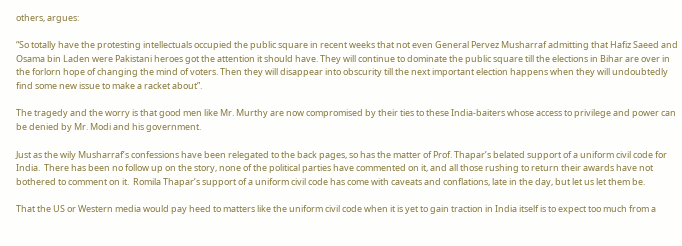others, argues:

“So totally have the protesting intellectuals occupied the public square in recent weeks that not even General Pervez Musharraf admitting that Hafiz Saeed and Osama bin Laden were Pakistani heroes got the attention it should have. They will continue to dominate the public square till the elections in Bihar are over in the forlorn hope of changing the mind of voters. Then they will disappear into obscurity till the next important election happens when they will undoubtedly find some new issue to make a racket about”.

The tragedy and the worry is that good men like Mr. Murthy are now compromised by their ties to these India-baiters whose access to privilege and power can be denied by Mr. Modi and his government.

Just as the wily Musharraf’s confessions have been relegated to the back pages, so has the matter of Prof. Thapar’s belated support of a uniform civil code for India.  There has been no follow up on the story, none of the political parties have commented on it, and all those rushing to return their awards have not bothered to comment on it.  Romila Thapar’s support of a uniform civil code has come with caveats and conflations, late in the day, but let us let them be.

That the US or Western media would pay heed to matters like the uniform civil code when it is yet to gain traction in India itself is to expect too much from a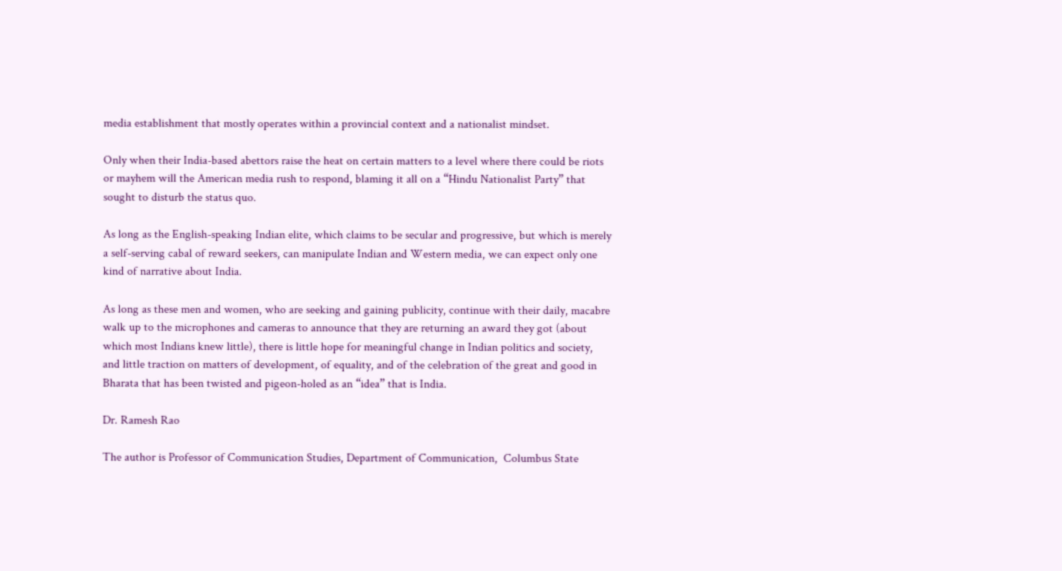media establishment that mostly operates within a provincial context and a nationalist mindset.

Only when their India-based abettors raise the heat on certain matters to a level where there could be riots or mayhem will the American media rush to respond, blaming it all on a “Hindu Nationalist Party” that sought to disturb the status quo.

As long as the English-speaking Indian elite, which claims to be secular and progressive, but which is merely a self-serving cabal of reward seekers, can manipulate Indian and Western media, we can expect only one kind of narrative about India.

As long as these men and women, who are seeking and gaining publicity, continue with their daily, macabre walk up to the microphones and cameras to announce that they are returning an award they got (about which most Indians knew little), there is little hope for meaningful change in Indian politics and society, and little traction on matters of development, of equality, and of the celebration of the great and good in Bharata that has been twisted and pigeon-holed as an “idea” that is India.

Dr. Ramesh Rao

The author is Professor of Communication Studies, Department of Communication,  Columbus State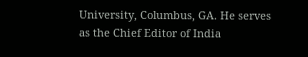University, Columbus, GA. He serves as the Chief Editor of India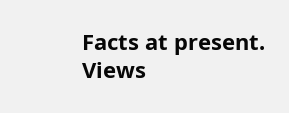Facts at present. Views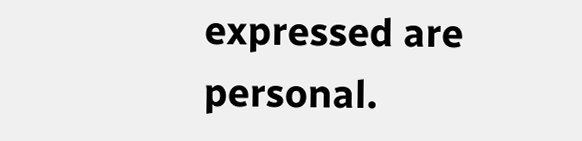expressed are personal.